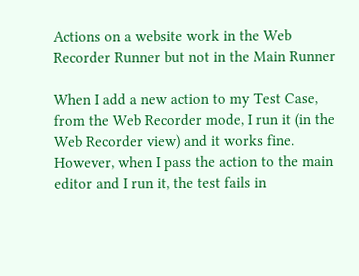Actions on a website work in the Web Recorder Runner but not in the Main Runner

When I add a new action to my Test Case, from the Web Recorder mode, I run it (in the Web Recorder view) and it works fine. However, when I pass the action to the main editor and I run it, the test fails in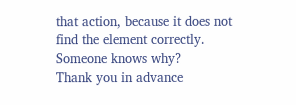that action, because it does not find the element correctly.
Someone knows why?
Thank you in advance